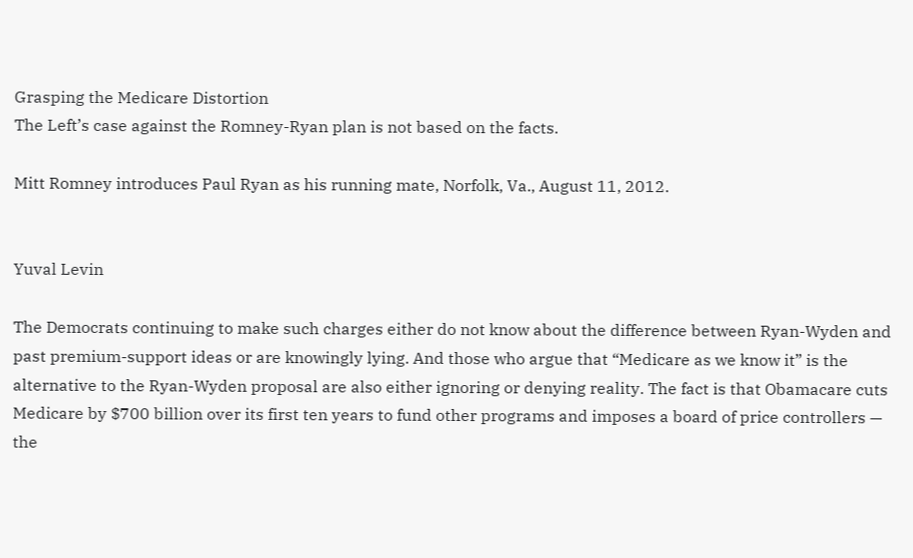Grasping the Medicare Distortion
The Left’s case against the Romney-Ryan plan is not based on the facts.

Mitt Romney introduces Paul Ryan as his running mate, Norfolk, Va., August 11, 2012.


Yuval Levin

The Democrats continuing to make such charges either do not know about the difference between Ryan-Wyden and past premium-support ideas or are knowingly lying. And those who argue that “Medicare as we know it” is the alternative to the Ryan-Wyden proposal are also either ignoring or denying reality. The fact is that Obamacare cuts Medicare by $700 billion over its first ten years to fund other programs and imposes a board of price controllers — the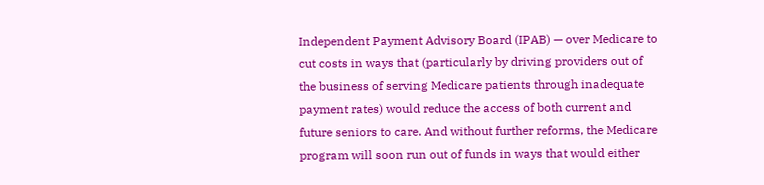Independent Payment Advisory Board (IPAB) — over Medicare to cut costs in ways that (particularly by driving providers out of the business of serving Medicare patients through inadequate payment rates) would reduce the access of both current and future seniors to care. And without further reforms, the Medicare program will soon run out of funds in ways that would either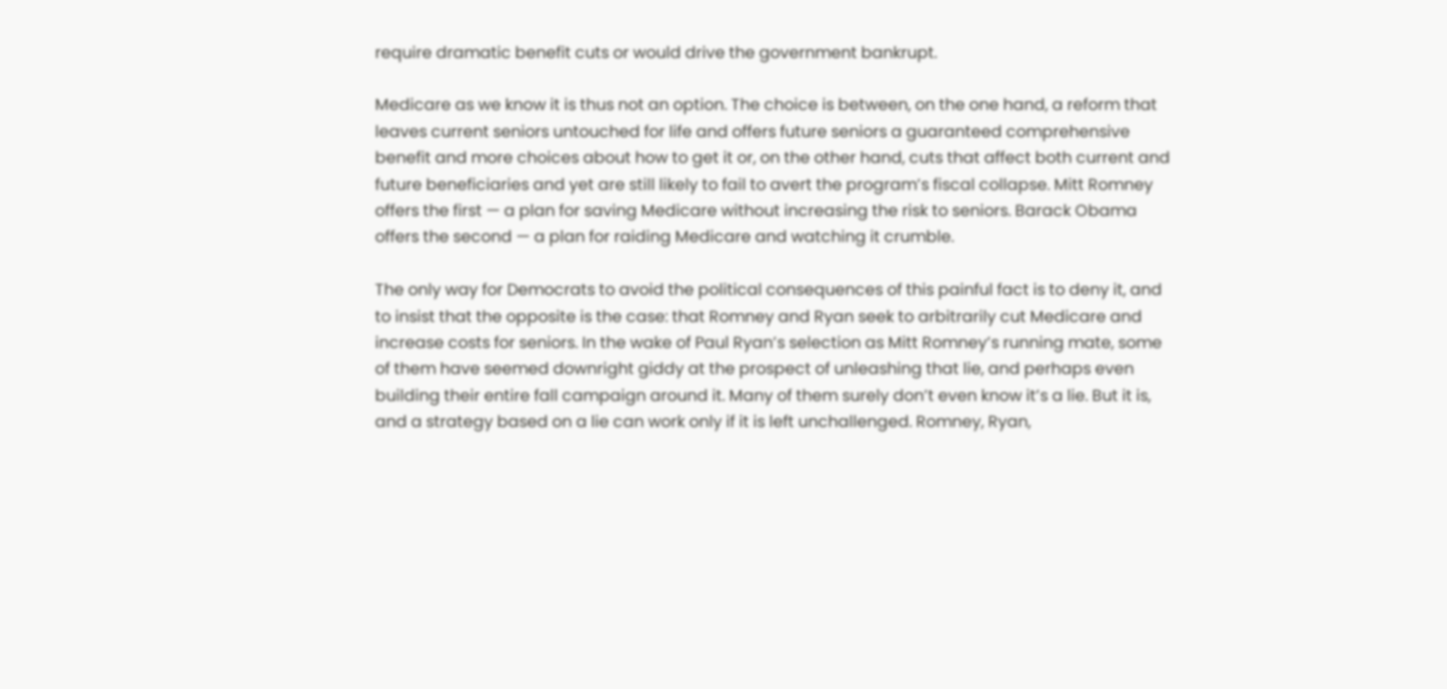require dramatic benefit cuts or would drive the government bankrupt.

Medicare as we know it is thus not an option. The choice is between, on the one hand, a reform that leaves current seniors untouched for life and offers future seniors a guaranteed comprehensive benefit and more choices about how to get it or, on the other hand, cuts that affect both current and future beneficiaries and yet are still likely to fail to avert the program’s fiscal collapse. Mitt Romney offers the first — a plan for saving Medicare without increasing the risk to seniors. Barack Obama offers the second — a plan for raiding Medicare and watching it crumble.

The only way for Democrats to avoid the political consequences of this painful fact is to deny it, and to insist that the opposite is the case: that Romney and Ryan seek to arbitrarily cut Medicare and increase costs for seniors. In the wake of Paul Ryan’s selection as Mitt Romney’s running mate, some of them have seemed downright giddy at the prospect of unleashing that lie, and perhaps even building their entire fall campaign around it. Many of them surely don’t even know it’s a lie. But it is, and a strategy based on a lie can work only if it is left unchallenged. Romney, Ryan,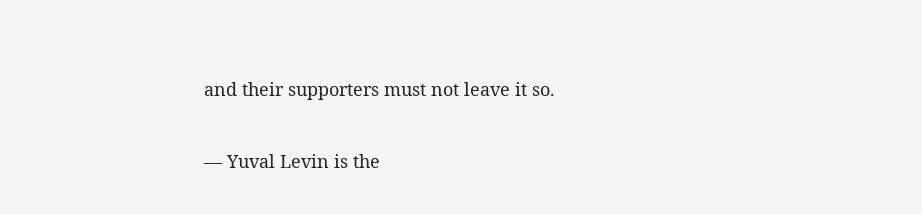and their supporters must not leave it so.

— Yuval Levin is the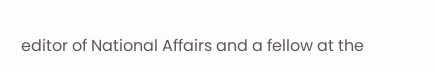editor of National Affairs and a fellow at the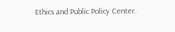Ethics and Public Policy Center.